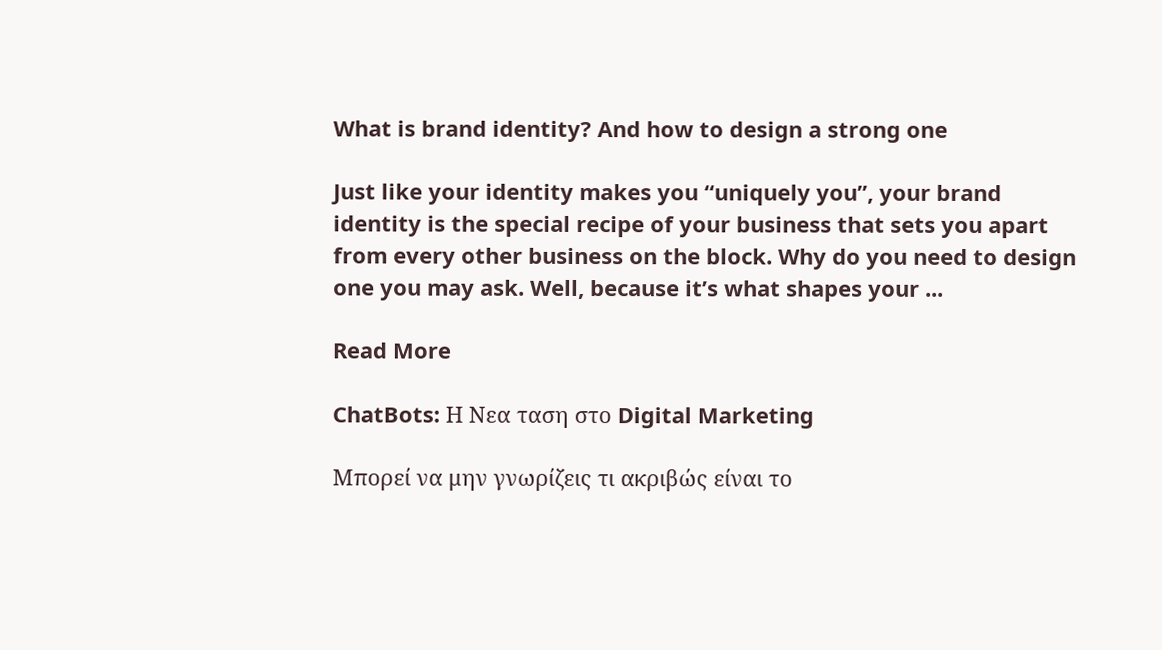What is brand identity? And how to design a strong one

Just like your identity makes you “uniquely you”, your brand identity is the special recipe of your business that sets you apart from every other business on the block. Why do you need to design one you may ask. Well, because it’s what shapes your ...

Read More

ChatBots: Η Νεα ταση στο Digital Marketing

Μπορεί να μην γνωρίζεις τι ακριβώς είναι το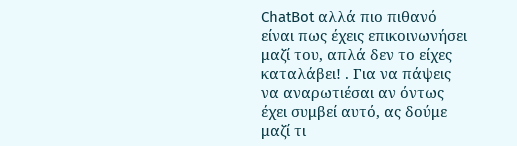ChatBot αλλά πιο πιθανό είναι πως έχεις επικοινωνήσει μαζί του, απλά δεν το είχες καταλάβει! . Για να πάψεις να αναρωτιέσαι αν όντως έχει συμβεί αυτό, ας δούμε μαζί τι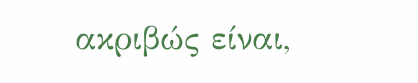ακριβώς είναι,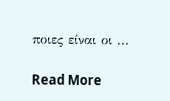ποιες είναι οι ...

Read More